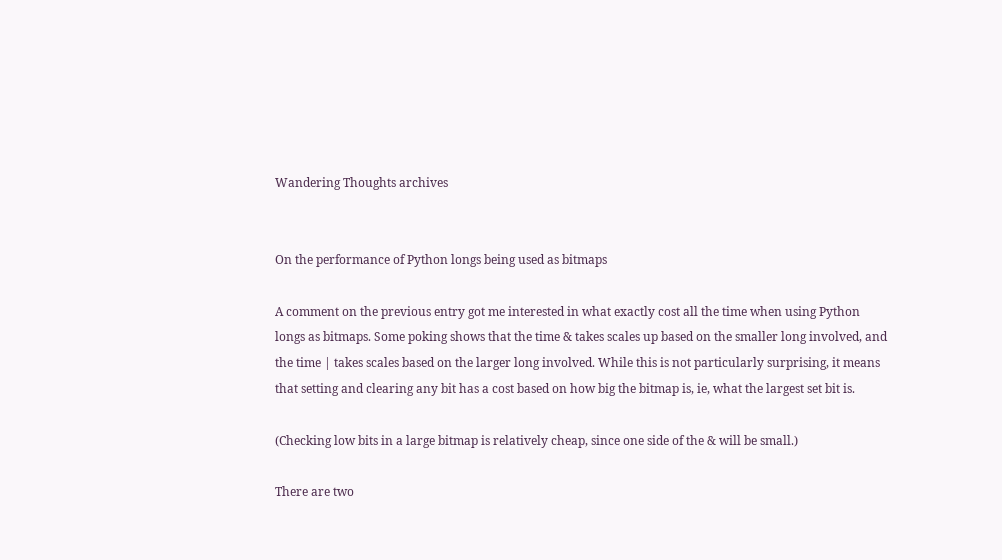Wandering Thoughts archives


On the performance of Python longs being used as bitmaps

A comment on the previous entry got me interested in what exactly cost all the time when using Python longs as bitmaps. Some poking shows that the time & takes scales up based on the smaller long involved, and the time | takes scales based on the larger long involved. While this is not particularly surprising, it means that setting and clearing any bit has a cost based on how big the bitmap is, ie, what the largest set bit is.

(Checking low bits in a large bitmap is relatively cheap, since one side of the & will be small.)

There are two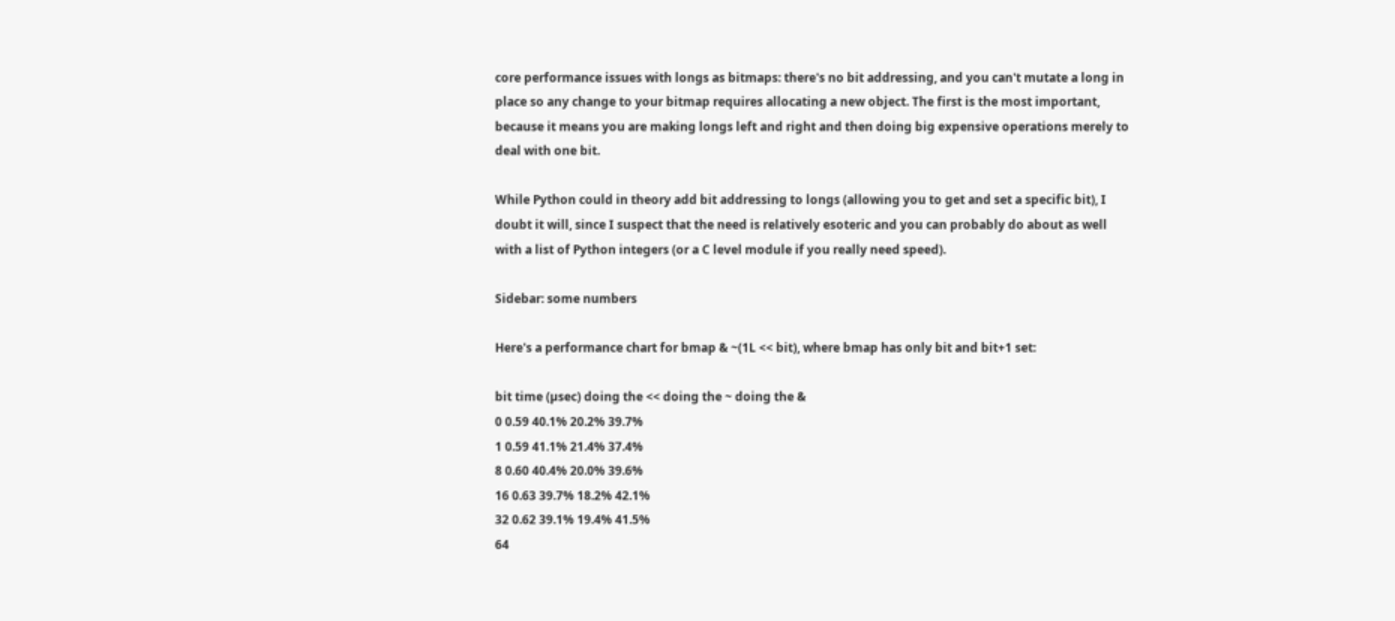core performance issues with longs as bitmaps: there's no bit addressing, and you can't mutate a long in place so any change to your bitmap requires allocating a new object. The first is the most important, because it means you are making longs left and right and then doing big expensive operations merely to deal with one bit.

While Python could in theory add bit addressing to longs (allowing you to get and set a specific bit), I doubt it will, since I suspect that the need is relatively esoteric and you can probably do about as well with a list of Python integers (or a C level module if you really need speed).

Sidebar: some numbers

Here's a performance chart for bmap & ~(1L << bit), where bmap has only bit and bit+1 set:

bit time (µsec) doing the << doing the ~ doing the &
0 0.59 40.1% 20.2% 39.7%
1 0.59 41.1% 21.4% 37.4%
8 0.60 40.4% 20.0% 39.6%
16 0.63 39.7% 18.2% 42.1%
32 0.62 39.1% 19.4% 41.5%
64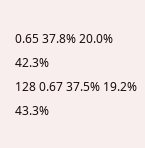0.65 37.8% 20.0% 42.3%
128 0.67 37.5% 19.2% 43.3%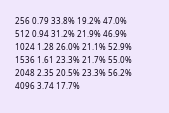256 0.79 33.8% 19.2% 47.0%
512 0.94 31.2% 21.9% 46.9%
1024 1.28 26.0% 21.1% 52.9%
1536 1.61 23.3% 21.7% 55.0%
2048 2.35 20.5% 23.3% 56.2%
4096 3.74 17.7%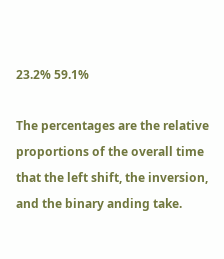23.2% 59.1%

The percentages are the relative proportions of the overall time that the left shift, the inversion, and the binary anding take.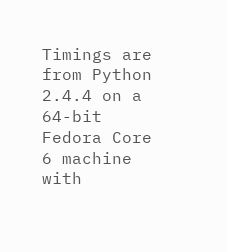Timings are from Python 2.4.4 on a 64-bit Fedora Core 6 machine with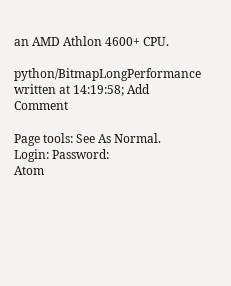an AMD Athlon 4600+ CPU.

python/BitmapLongPerformance written at 14:19:58; Add Comment

Page tools: See As Normal.
Login: Password:
Atom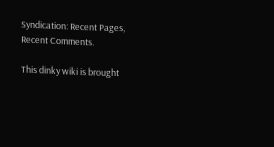Syndication: Recent Pages, Recent Comments.

This dinky wiki is brought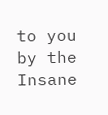to you by the Insane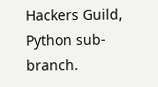Hackers Guild, Python sub-branch.